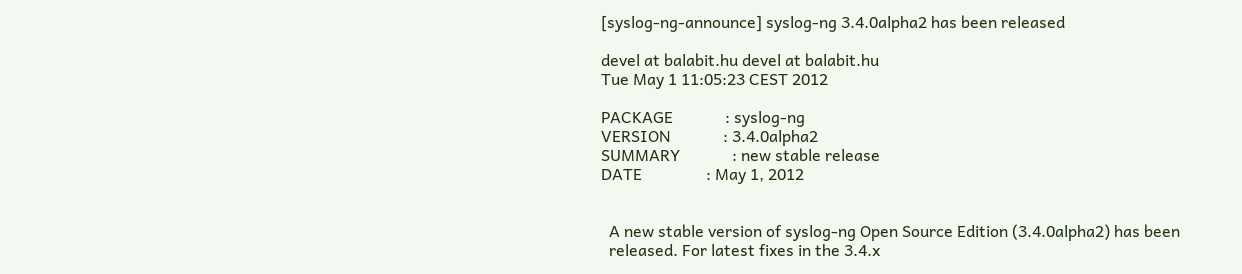[syslog-ng-announce] syslog-ng 3.4.0alpha2 has been released

devel at balabit.hu devel at balabit.hu
Tue May 1 11:05:23 CEST 2012

PACKAGE             : syslog-ng
VERSION             : 3.4.0alpha2
SUMMARY             : new stable release
DATE                : May 1, 2012


  A new stable version of syslog-ng Open Source Edition (3.4.0alpha2) has been
  released. For latest fixes in the 3.4.x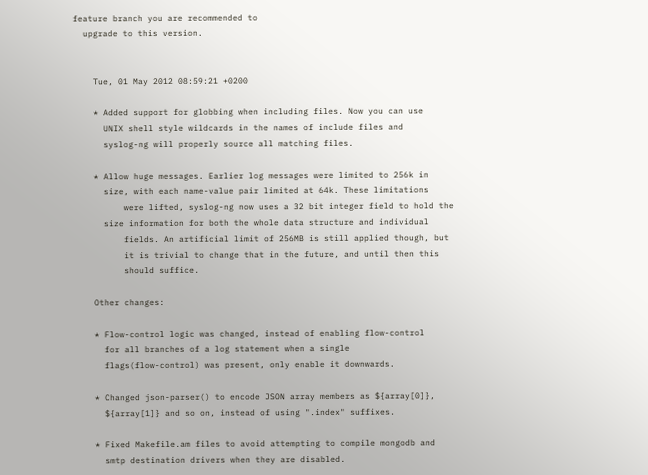feature branch you are recommended to
  upgrade to this version.


    Tue, 01 May 2012 08:59:21 +0200

    * Added support for globbing when including files. Now you can use
      UNIX shell style wildcards in the names of include files and
      syslog-ng will properly source all matching files.

    * Allow huge messages. Earlier log messages were limited to 256k in
      size, with each name-value pair limited at 64k. These limitations
          were lifted, syslog-ng now uses a 32 bit integer field to hold the
      size information for both the whole data structure and individual
          fields. An artificial limit of 256MB is still applied though, but
          it is trivial to change that in the future, and until then this
          should suffice.

    Other changes:

    * Flow-control logic was changed, instead of enabling flow-control
      for all branches of a log statement when a single
      flags(flow-control) was present, only enable it downwards.

    * Changed json-parser() to encode JSON array members as ${array[0]},
      ${array[1]} and so on, instead of using ".index" suffixes.

    * Fixed Makefile.am files to avoid attempting to compile mongodb and
      smtp destination drivers when they are disabled.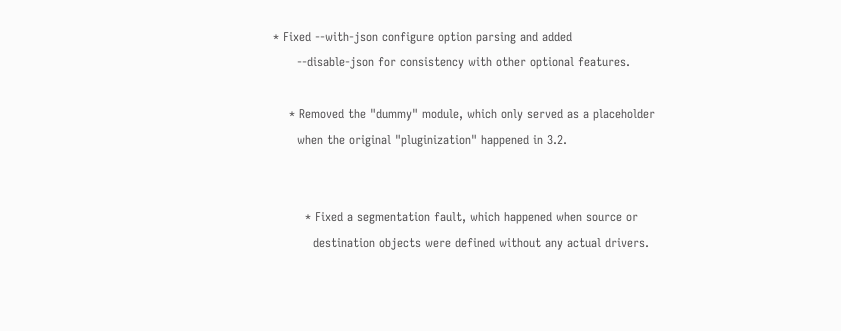* Fixed --with-json configure option parsing and added
      --disable-json for consistency with other optional features.

    * Removed the "dummy" module, which only served as a placeholder
      when the original "pluginization" happened in 3.2.


        * Fixed a segmentation fault, which happened when source or
          destination objects were defined without any actual drivers.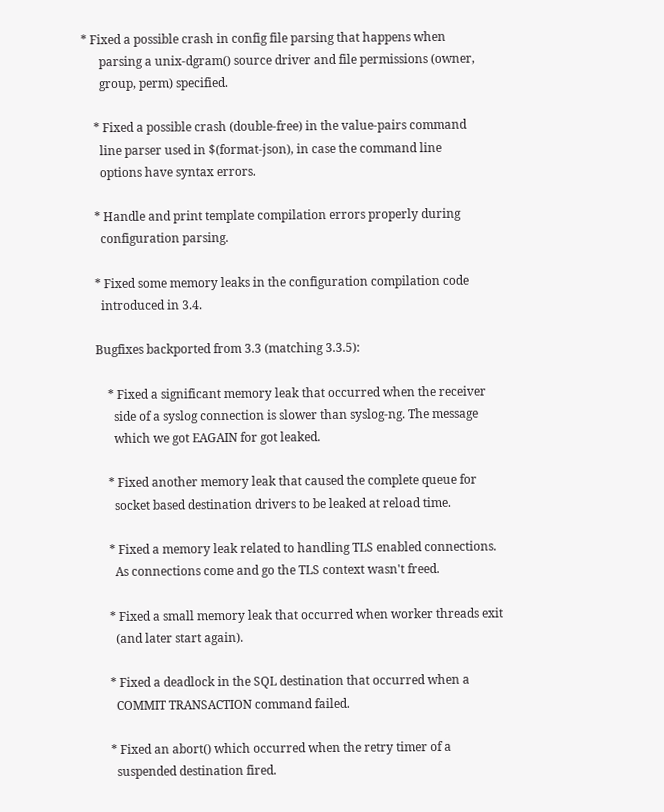* Fixed a possible crash in config file parsing that happens when
      parsing a unix-dgram() source driver and file permissions (owner,
      group, perm) specified.

    * Fixed a possible crash (double-free) in the value-pairs command
      line parser used in $(format-json), in case the command line
      options have syntax errors.

    * Handle and print template compilation errors properly during
      configuration parsing.

    * Fixed some memory leaks in the configuration compilation code
      introduced in 3.4.

    Bugfixes backported from 3.3 (matching 3.3.5):

        * Fixed a significant memory leak that occurred when the receiver
          side of a syslog connection is slower than syslog-ng. The message
          which we got EAGAIN for got leaked.

        * Fixed another memory leak that caused the complete queue for
          socket based destination drivers to be leaked at reload time.

        * Fixed a memory leak related to handling TLS enabled connections.
          As connections come and go the TLS context wasn't freed.

        * Fixed a small memory leak that occurred when worker threads exit
          (and later start again).

        * Fixed a deadlock in the SQL destination that occurred when a
          COMMIT TRANSACTION command failed.

        * Fixed an abort() which occurred when the retry timer of a
          suspended destination fired.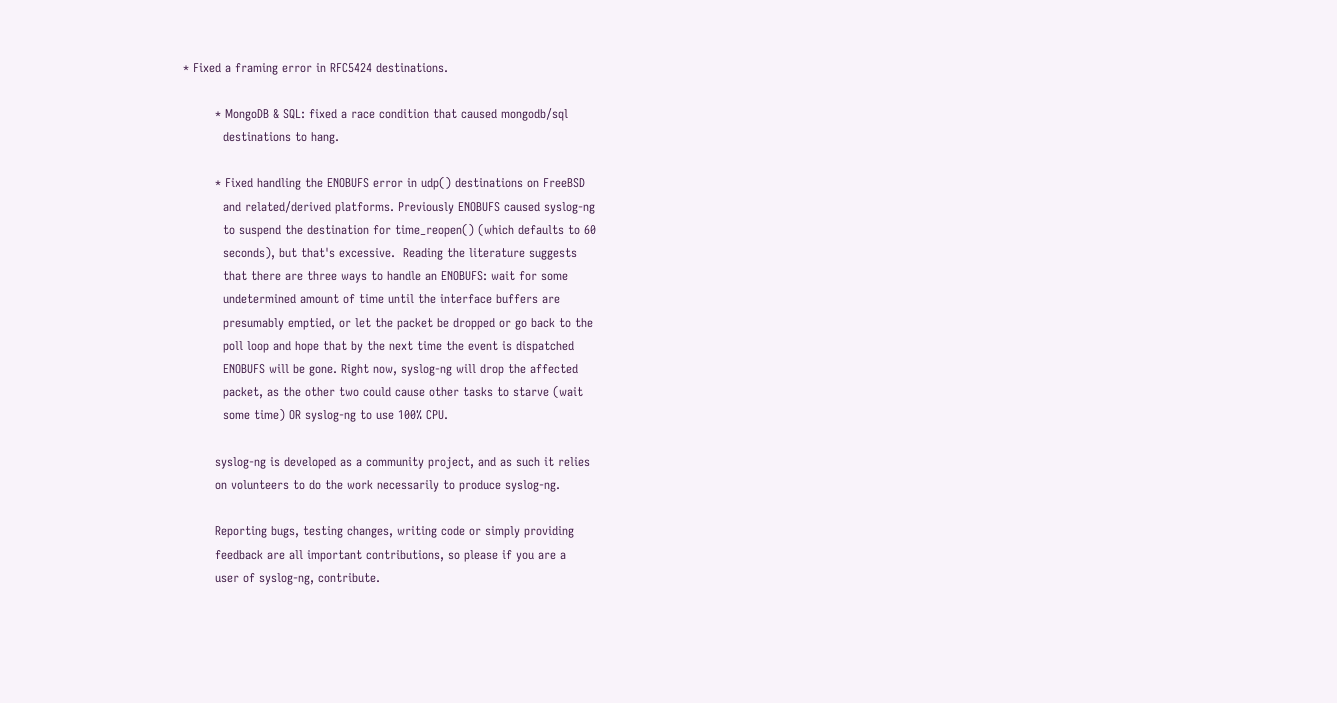* Fixed a framing error in RFC5424 destinations.

        * MongoDB & SQL: fixed a race condition that caused mongodb/sql
          destinations to hang.

        * Fixed handling the ENOBUFS error in udp() destinations on FreeBSD
          and related/derived platforms. Previously ENOBUFS caused syslog-ng
          to suspend the destination for time_reopen() (which defaults to 60
          seconds), but that's excessive.  Reading the literature suggests
          that there are three ways to handle an ENOBUFS: wait for some
          undetermined amount of time until the interface buffers are
          presumably emptied, or let the packet be dropped or go back to the
          poll loop and hope that by the next time the event is dispatched
          ENOBUFS will be gone. Right now, syslog-ng will drop the affected
          packet, as the other two could cause other tasks to starve (wait
          some time) OR syslog-ng to use 100% CPU.

        syslog-ng is developed as a community project, and as such it relies
        on volunteers to do the work necessarily to produce syslog-ng.

        Reporting bugs, testing changes, writing code or simply providing
        feedback are all important contributions, so please if you are a
        user of syslog-ng, contribute.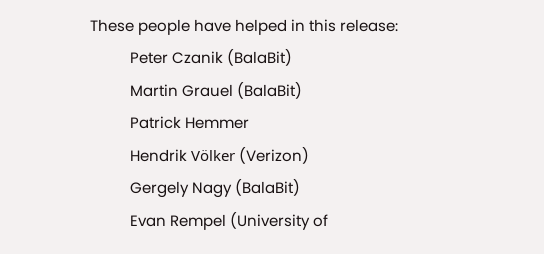These people have helped in this release:
          Peter Czanik (BalaBit)
          Martin Grauel (BalaBit)
          Patrick Hemmer
          Hendrik Völker (Verizon)
          Gergely Nagy (BalaBit)
          Evan Rempel (University of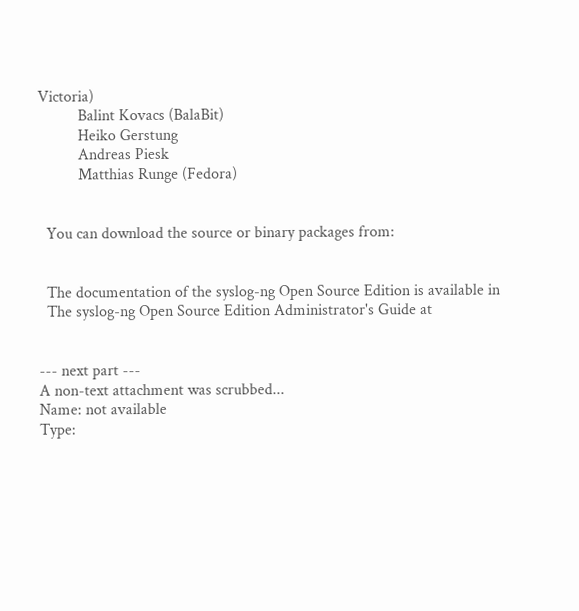Victoria)
          Balint Kovacs (BalaBit)
          Heiko Gerstung
          Andreas Piesk
          Matthias Runge (Fedora)


  You can download the source or binary packages from:


  The documentation of the syslog-ng Open Source Edition is available in
  The syslog-ng Open Source Edition Administrator's Guide at


--- next part ---
A non-text attachment was scrubbed...
Name: not available
Type: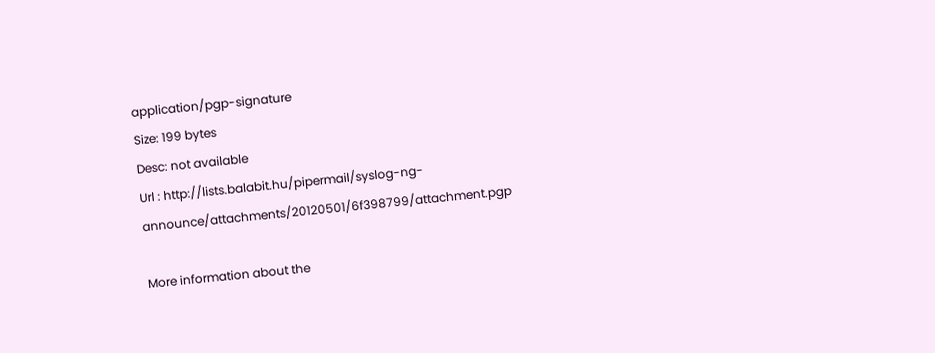application/pgp-signature
Size: 199 bytes
Desc: not available
Url : http://lists.balabit.hu/pipermail/syslog-ng-announce/attachments/20120501/6f398799/attachment.pgp

More information about the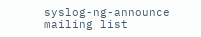syslog-ng-announce mailing list